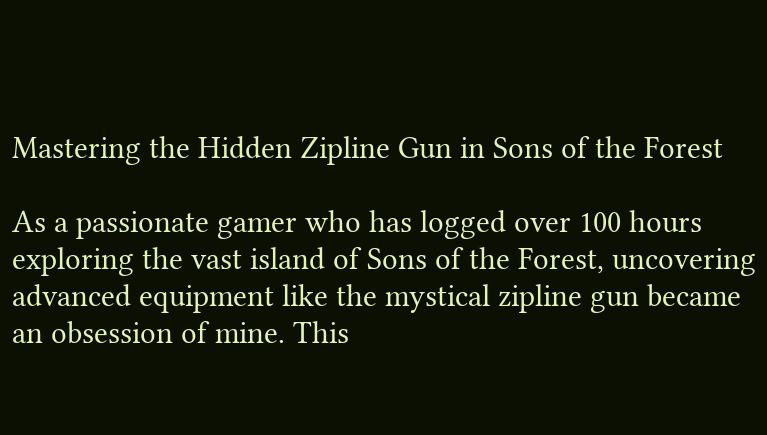Mastering the Hidden Zipline Gun in Sons of the Forest

As a passionate gamer who has logged over 100 hours exploring the vast island of Sons of the Forest, uncovering advanced equipment like the mystical zipline gun became an obsession of mine. This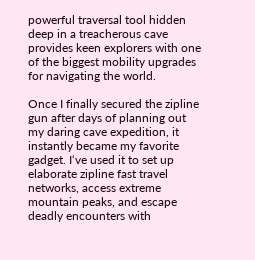powerful traversal tool hidden deep in a treacherous cave provides keen explorers with one of the biggest mobility upgrades for navigating the world.

Once I finally secured the zipline gun after days of planning out my daring cave expedition, it instantly became my favorite gadget. I‘ve used it to set up elaborate zipline fast travel networks, access extreme mountain peaks, and escape deadly encounters with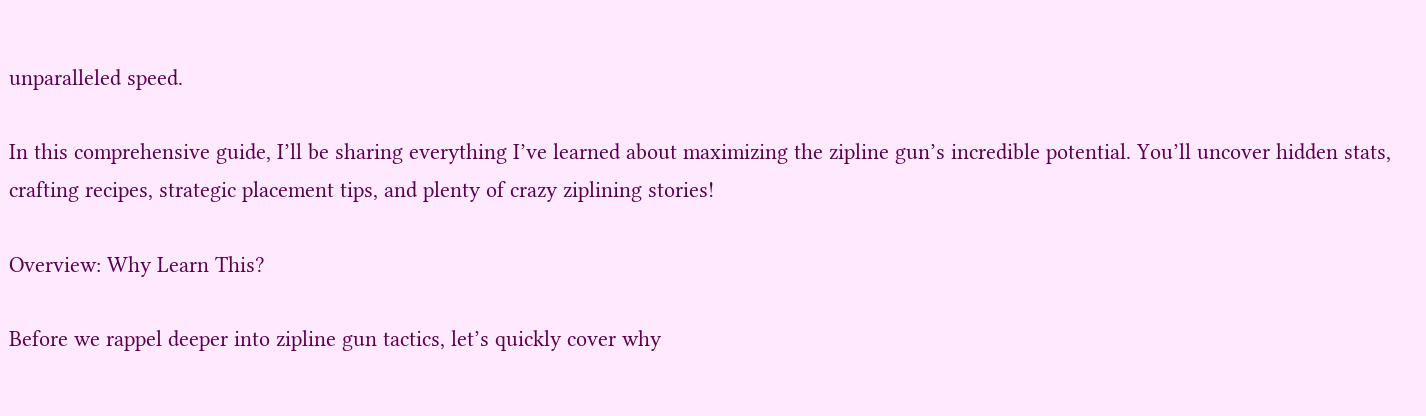unparalleled speed.

In this comprehensive guide, I’ll be sharing everything I’ve learned about maximizing the zipline gun’s incredible potential. You’ll uncover hidden stats, crafting recipes, strategic placement tips, and plenty of crazy ziplining stories!

Overview: Why Learn This?

Before we rappel deeper into zipline gun tactics, let’s quickly cover why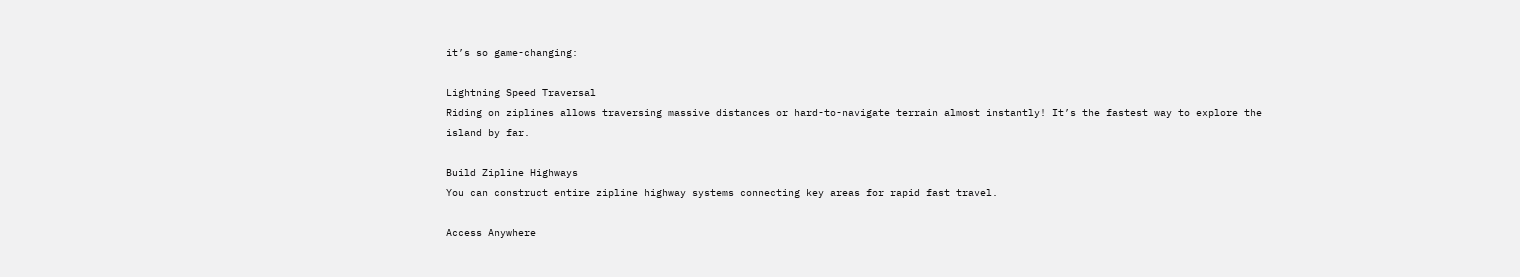it’s so game-changing:

Lightning Speed Traversal
Riding on ziplines allows traversing massive distances or hard-to-navigate terrain almost instantly! It’s the fastest way to explore the island by far.

Build Zipline Highways
You can construct entire zipline highway systems connecting key areas for rapid fast travel.

Access Anywhere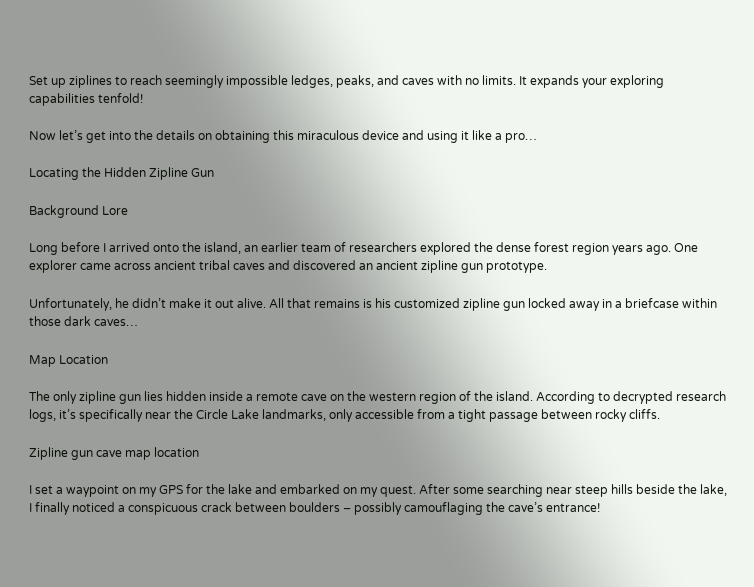Set up ziplines to reach seemingly impossible ledges, peaks, and caves with no limits. It expands your exploring capabilities tenfold!

Now let’s get into the details on obtaining this miraculous device and using it like a pro…

Locating the Hidden Zipline Gun

Background Lore

Long before I arrived onto the island, an earlier team of researchers explored the dense forest region years ago. One explorer came across ancient tribal caves and discovered an ancient zipline gun prototype.

Unfortunately, he didn’t make it out alive. All that remains is his customized zipline gun locked away in a briefcase within those dark caves…

Map Location

The only zipline gun lies hidden inside a remote cave on the western region of the island. According to decrypted research logs, it’s specifically near the Circle Lake landmarks, only accessible from a tight passage between rocky cliffs.

Zipline gun cave map location

I set a waypoint on my GPS for the lake and embarked on my quest. After some searching near steep hills beside the lake, I finally noticed a conspicuous crack between boulders – possibly camouflaging the cave’s entrance!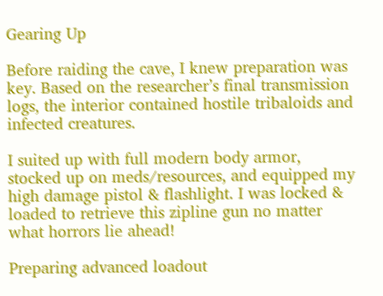Gearing Up

Before raiding the cave, I knew preparation was key. Based on the researcher’s final transmission logs, the interior contained hostile tribaloids and infected creatures.

I suited up with full modern body armor, stocked up on meds/resources, and equipped my high damage pistol & flashlight. I was locked & loaded to retrieve this zipline gun no matter what horrors lie ahead!

Preparing advanced loadout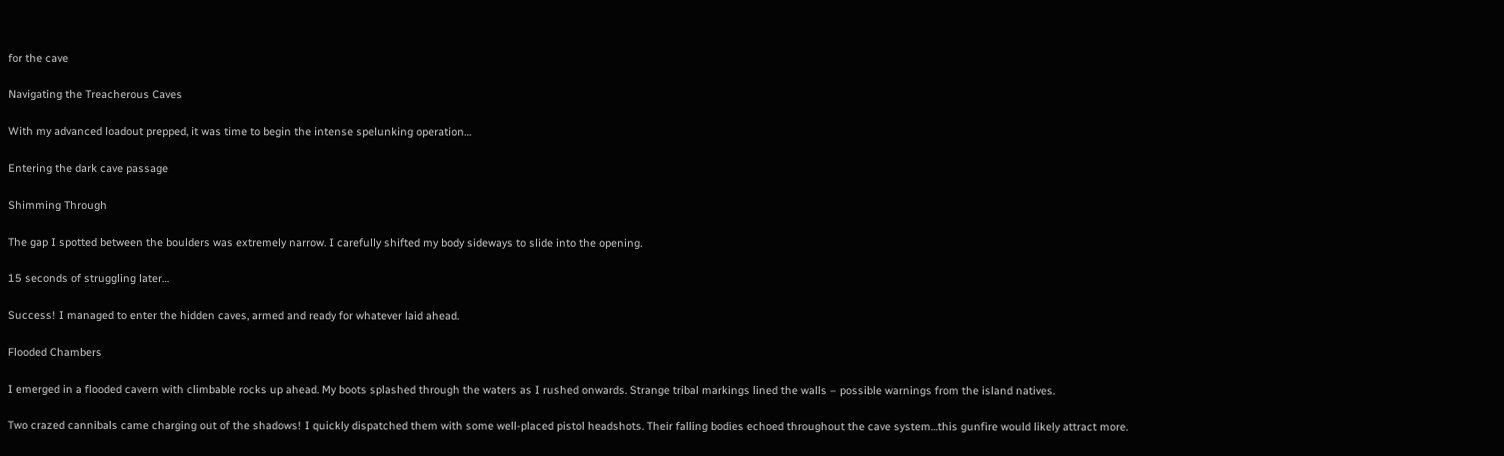for the cave

Navigating the Treacherous Caves

With my advanced loadout prepped, it was time to begin the intense spelunking operation…

Entering the dark cave passage

Shimming Through

The gap I spotted between the boulders was extremely narrow. I carefully shifted my body sideways to slide into the opening.

15 seconds of struggling later…

Success! I managed to enter the hidden caves, armed and ready for whatever laid ahead.

Flooded Chambers

I emerged in a flooded cavern with climbable rocks up ahead. My boots splashed through the waters as I rushed onwards. Strange tribal markings lined the walls – possible warnings from the island natives.

Two crazed cannibals came charging out of the shadows! I quickly dispatched them with some well-placed pistol headshots. Their falling bodies echoed throughout the cave system…this gunfire would likely attract more.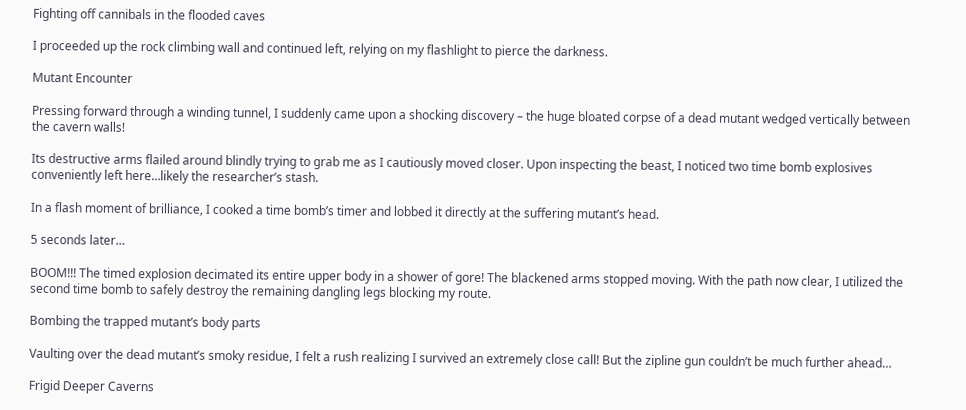Fighting off cannibals in the flooded caves

I proceeded up the rock climbing wall and continued left, relying on my flashlight to pierce the darkness.

Mutant Encounter

Pressing forward through a winding tunnel, I suddenly came upon a shocking discovery – the huge bloated corpse of a dead mutant wedged vertically between the cavern walls!

Its destructive arms flailed around blindly trying to grab me as I cautiously moved closer. Upon inspecting the beast, I noticed two time bomb explosives conveniently left here…likely the researcher’s stash.

In a flash moment of brilliance, I cooked a time bomb’s timer and lobbed it directly at the suffering mutant’s head.

5 seconds later…

BOOM!!! The timed explosion decimated its entire upper body in a shower of gore! The blackened arms stopped moving. With the path now clear, I utilized the second time bomb to safely destroy the remaining dangling legs blocking my route.

Bombing the trapped mutant’s body parts

Vaulting over the dead mutant’s smoky residue, I felt a rush realizing I survived an extremely close call! But the zipline gun couldn’t be much further ahead…

Frigid Deeper Caverns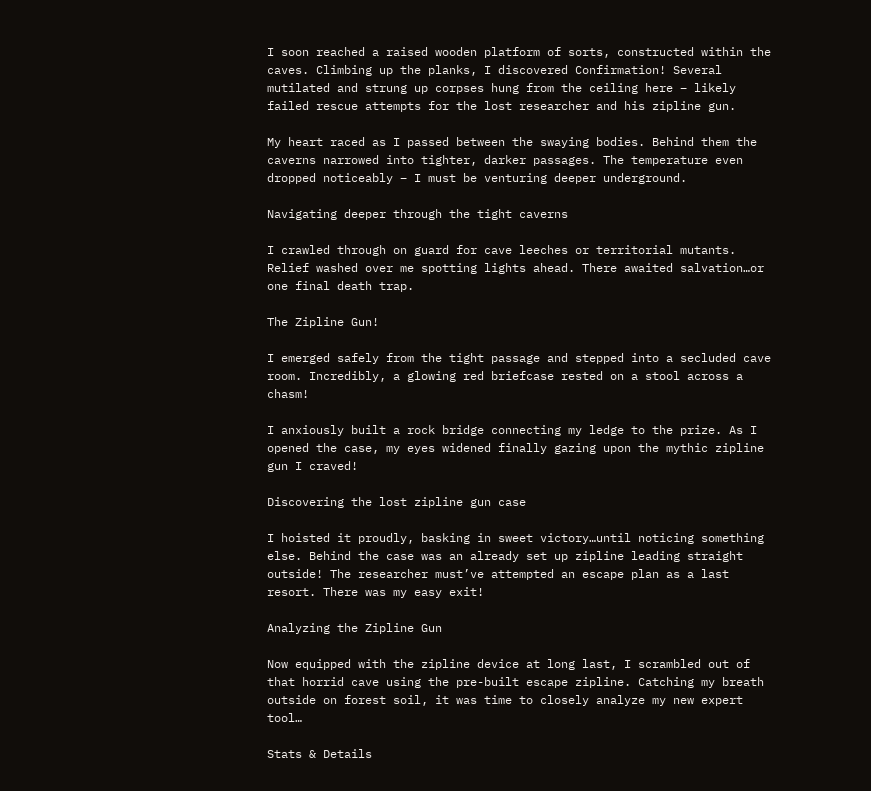I soon reached a raised wooden platform of sorts, constructed within the caves. Climbing up the planks, I discovered Confirmation! Several mutilated and strung up corpses hung from the ceiling here – likely failed rescue attempts for the lost researcher and his zipline gun.

My heart raced as I passed between the swaying bodies. Behind them the caverns narrowed into tighter, darker passages. The temperature even dropped noticeably – I must be venturing deeper underground.

Navigating deeper through the tight caverns

I crawled through on guard for cave leeches or territorial mutants. Relief washed over me spotting lights ahead. There awaited salvation…or one final death trap.

The Zipline Gun!

I emerged safely from the tight passage and stepped into a secluded cave room. Incredibly, a glowing red briefcase rested on a stool across a chasm!

I anxiously built a rock bridge connecting my ledge to the prize. As I opened the case, my eyes widened finally gazing upon the mythic zipline gun I craved!

Discovering the lost zipline gun case

I hoisted it proudly, basking in sweet victory…until noticing something else. Behind the case was an already set up zipline leading straight outside! The researcher must’ve attempted an escape plan as a last resort. There was my easy exit!

Analyzing the Zipline Gun

Now equipped with the zipline device at long last, I scrambled out of that horrid cave using the pre-built escape zipline. Catching my breath outside on forest soil, it was time to closely analyze my new expert tool…

Stats & Details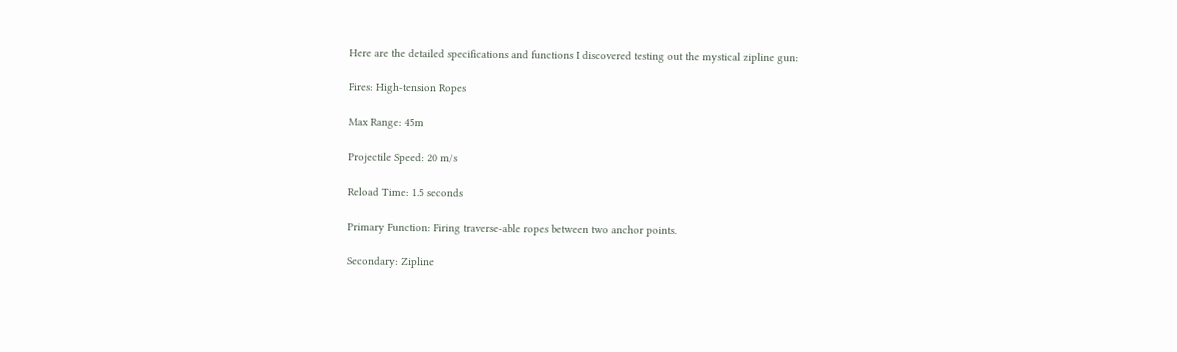Here are the detailed specifications and functions I discovered testing out the mystical zipline gun:

Fires: High-tension Ropes

Max Range: 45m

Projectile Speed: 20 m/s

Reload Time: 1.5 seconds

Primary Function: Firing traverse-able ropes between two anchor points.

Secondary: Zipline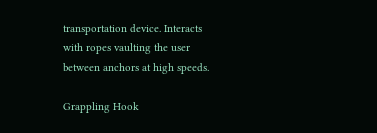transportation device. Interacts with ropes vaulting the user between anchors at high speeds.

Grappling Hook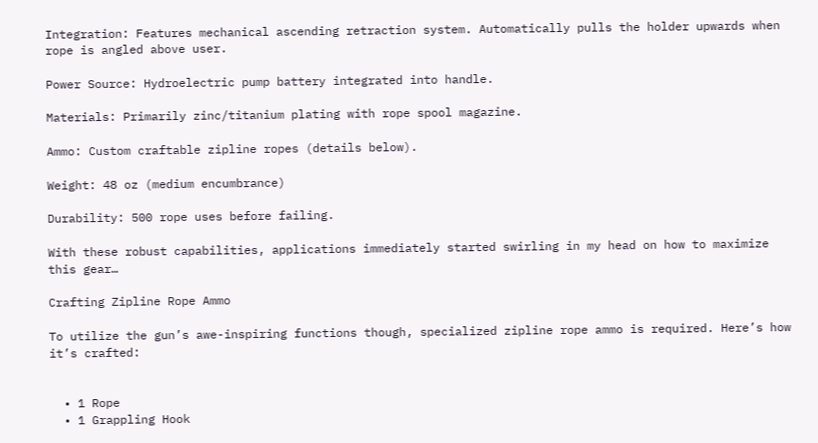Integration: Features mechanical ascending retraction system. Automatically pulls the holder upwards when rope is angled above user.

Power Source: Hydroelectric pump battery integrated into handle.

Materials: Primarily zinc/titanium plating with rope spool magazine.

Ammo: Custom craftable zipline ropes (details below).

Weight: 48 oz (medium encumbrance)

Durability: 500 rope uses before failing.

With these robust capabilities, applications immediately started swirling in my head on how to maximize this gear…

Crafting Zipline Rope Ammo

To utilize the gun’s awe-inspiring functions though, specialized zipline rope ammo is required. Here’s how it’s crafted:


  • 1 Rope
  • 1 Grappling Hook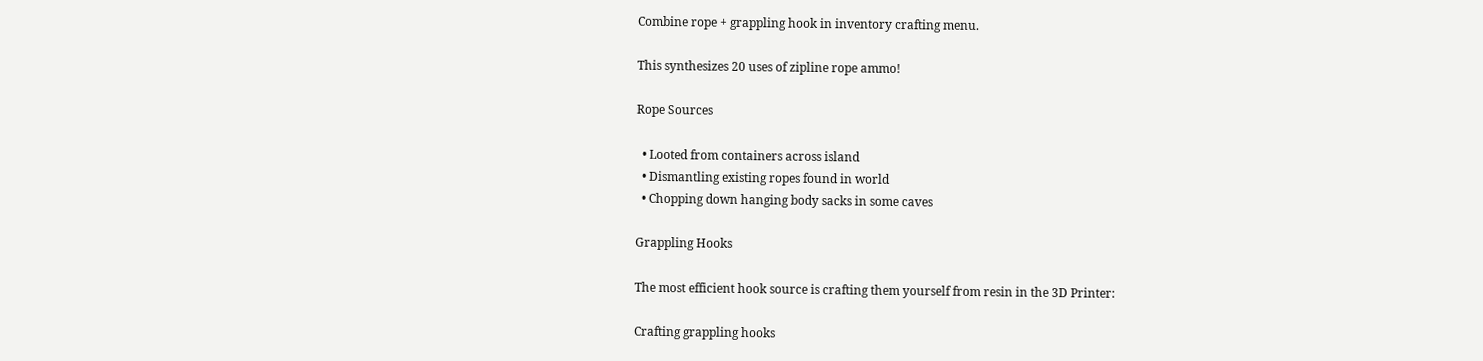Combine rope + grappling hook in inventory crafting menu.

This synthesizes 20 uses of zipline rope ammo!

Rope Sources

  • Looted from containers across island
  • Dismantling existing ropes found in world
  • Chopping down hanging body sacks in some caves

Grappling Hooks

The most efficient hook source is crafting them yourself from resin in the 3D Printer:

Crafting grappling hooks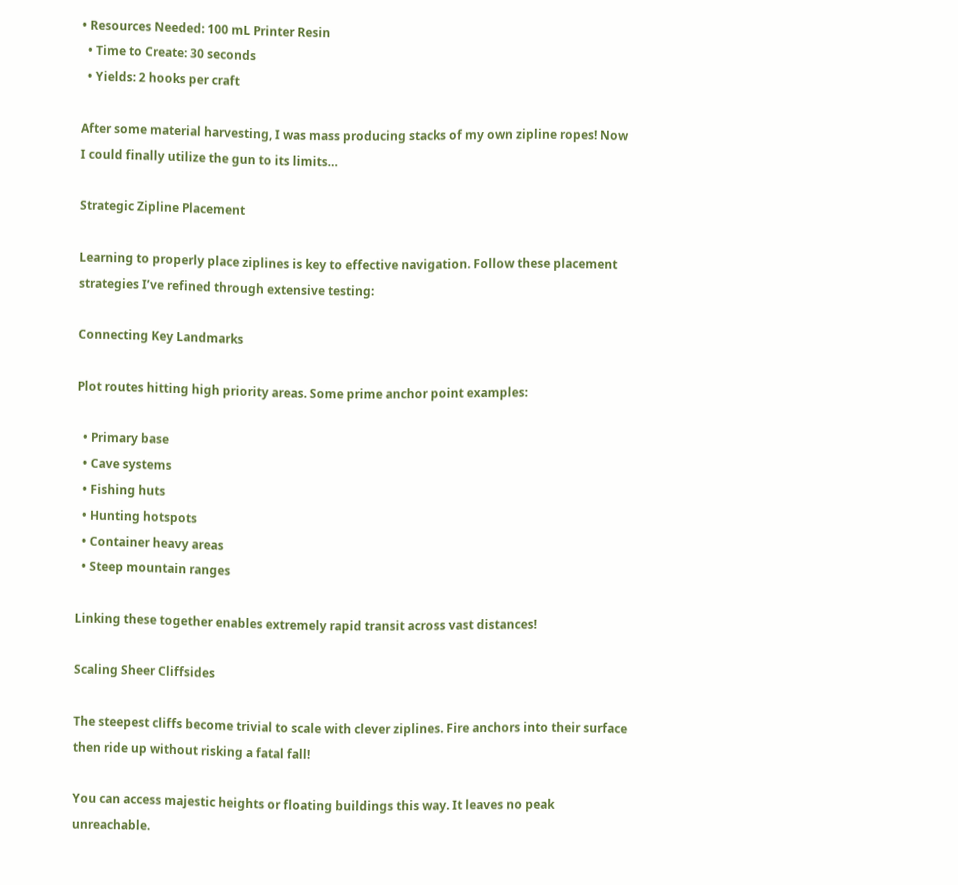• Resources Needed: 100 mL Printer Resin
  • Time to Create: 30 seconds
  • Yields: 2 hooks per craft

After some material harvesting, I was mass producing stacks of my own zipline ropes! Now I could finally utilize the gun to its limits…

Strategic Zipline Placement

Learning to properly place ziplines is key to effective navigation. Follow these placement strategies I’ve refined through extensive testing:

Connecting Key Landmarks

Plot routes hitting high priority areas. Some prime anchor point examples:

  • Primary base
  • Cave systems
  • Fishing huts
  • Hunting hotspots
  • Container heavy areas
  • Steep mountain ranges

Linking these together enables extremely rapid transit across vast distances!

Scaling Sheer Cliffsides

The steepest cliffs become trivial to scale with clever ziplines. Fire anchors into their surface then ride up without risking a fatal fall!

You can access majestic heights or floating buildings this way. It leaves no peak unreachable.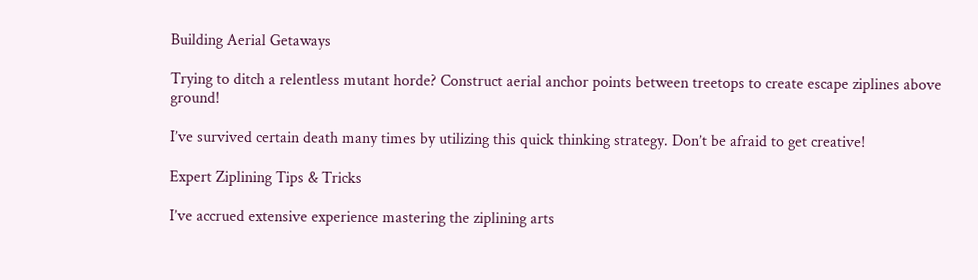Building Aerial Getaways

Trying to ditch a relentless mutant horde? Construct aerial anchor points between treetops to create escape ziplines above ground!

I’ve survived certain death many times by utilizing this quick thinking strategy. Don’t be afraid to get creative!

Expert Ziplining Tips & Tricks

I’ve accrued extensive experience mastering the ziplining arts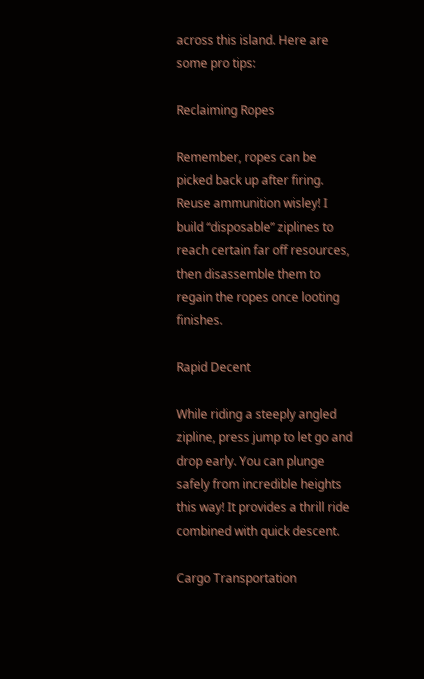across this island. Here are some pro tips:

Reclaiming Ropes

Remember, ropes can be picked back up after firing. Reuse ammunition wisley! I build “disposable” ziplines to reach certain far off resources, then disassemble them to regain the ropes once looting finishes.

Rapid Decent

While riding a steeply angled zipline, press jump to let go and drop early. You can plunge safely from incredible heights this way! It provides a thrill ride combined with quick descent.

Cargo Transportation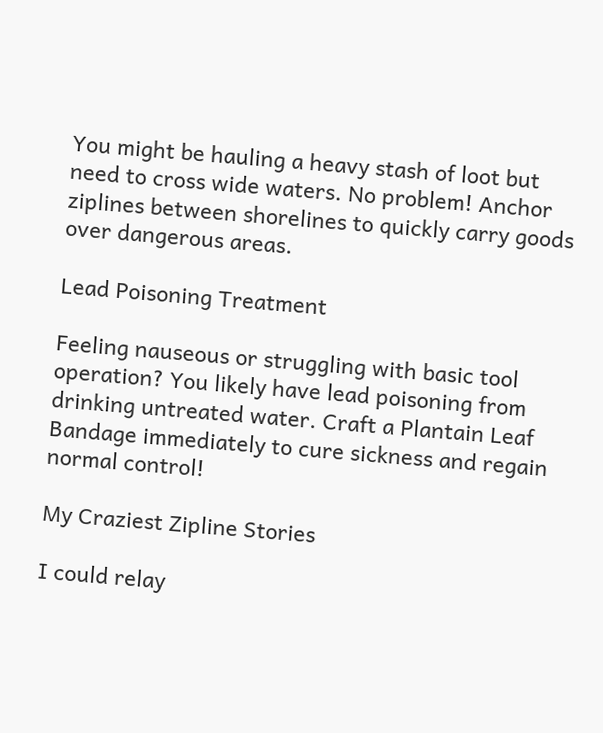You might be hauling a heavy stash of loot but need to cross wide waters. No problem! Anchor ziplines between shorelines to quickly carry goods over dangerous areas.

Lead Poisoning Treatment

Feeling nauseous or struggling with basic tool operation? You likely have lead poisoning from drinking untreated water. Craft a Plantain Leaf Bandage immediately to cure sickness and regain normal control!

My Craziest Zipline Stories

I could relay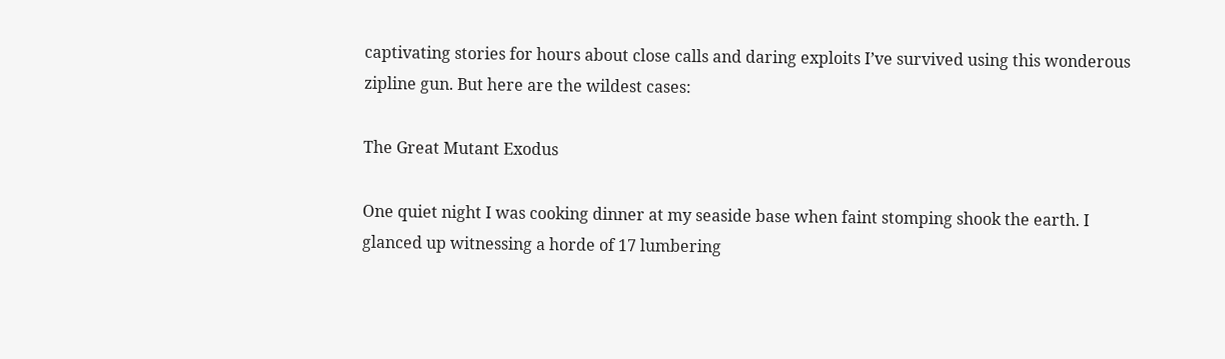captivating stories for hours about close calls and daring exploits I’ve survived using this wonderous zipline gun. But here are the wildest cases:

The Great Mutant Exodus

One quiet night I was cooking dinner at my seaside base when faint stomping shook the earth. I glanced up witnessing a horde of 17 lumbering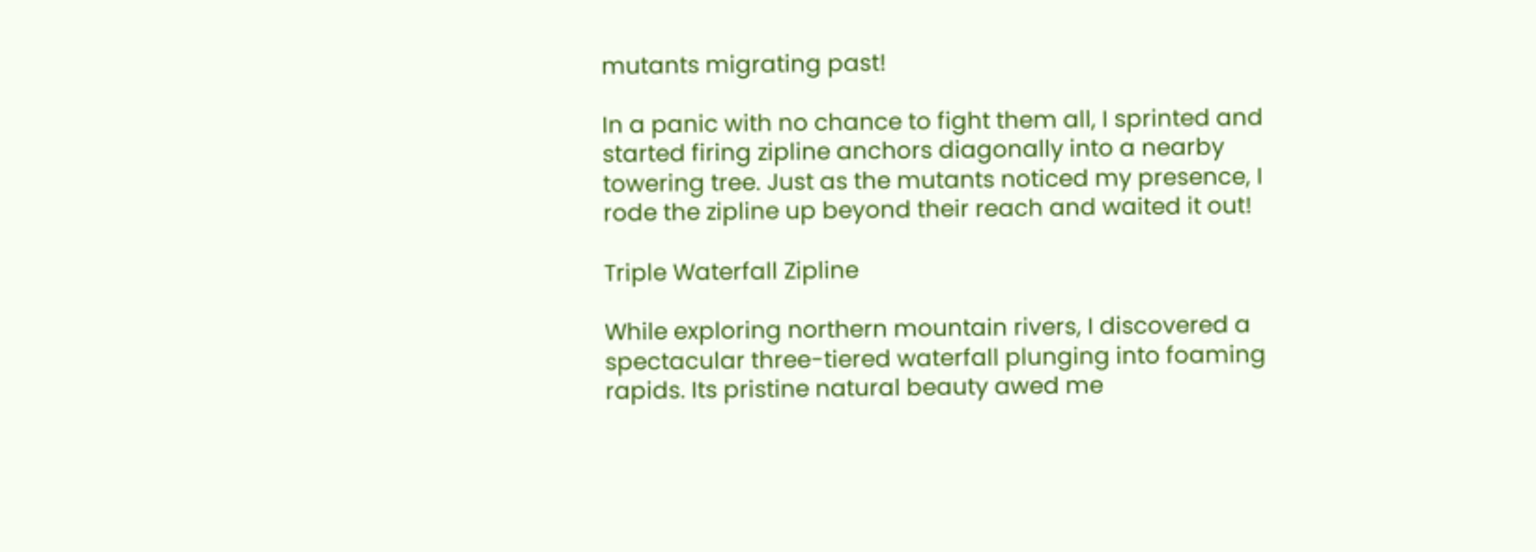mutants migrating past!

In a panic with no chance to fight them all, I sprinted and started firing zipline anchors diagonally into a nearby towering tree. Just as the mutants noticed my presence, I rode the zipline up beyond their reach and waited it out!

Triple Waterfall Zipline

While exploring northern mountain rivers, I discovered a spectacular three-tiered waterfall plunging into foaming rapids. Its pristine natural beauty awed me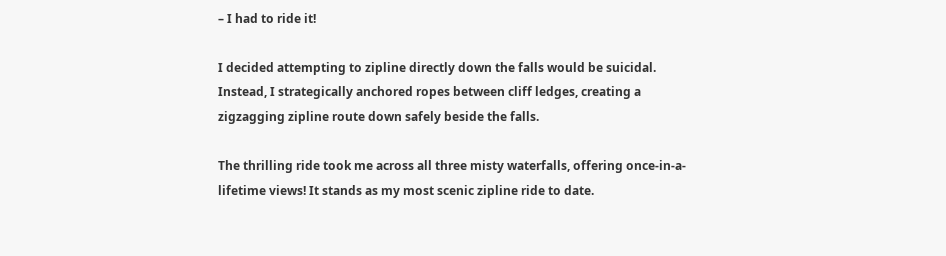– I had to ride it!

I decided attempting to zipline directly down the falls would be suicidal. Instead, I strategically anchored ropes between cliff ledges, creating a zigzagging zipline route down safely beside the falls.

The thrilling ride took me across all three misty waterfalls, offering once-in-a-lifetime views! It stands as my most scenic zipline ride to date.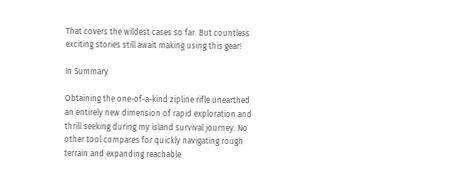That covers the wildest cases so far. But countless exciting stories still await making using this gear!

In Summary

Obtaining the one-of-a-kind zipline rifle unearthed an entirely new dimension of rapid exploration and thrill seeking during my island survival journey. No other tool compares for quickly navigating rough terrain and expanding reachable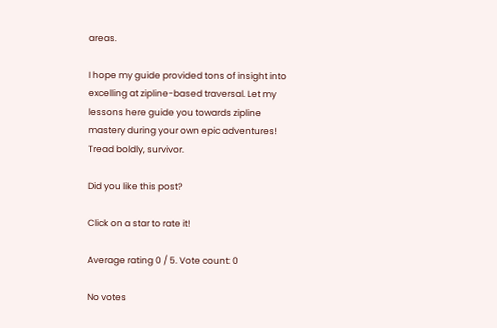areas.

I hope my guide provided tons of insight into excelling at zipline-based traversal. Let my lessons here guide you towards zipline mastery during your own epic adventures! Tread boldly, survivor.

Did you like this post?

Click on a star to rate it!

Average rating 0 / 5. Vote count: 0

No votes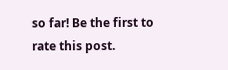so far! Be the first to rate this post.